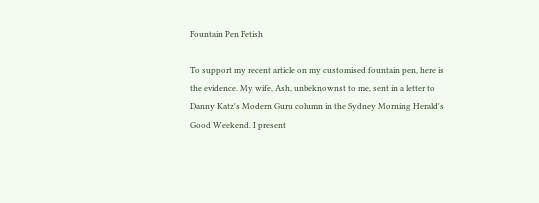Fountain Pen Fetish

To support my recent article on my customised fountain pen, here is the evidence. My wife, Ash, unbeknownst to me, sent in a letter to Danny Katz's Modern Guru column in the Sydney Morning Herald's Good Weekend. I present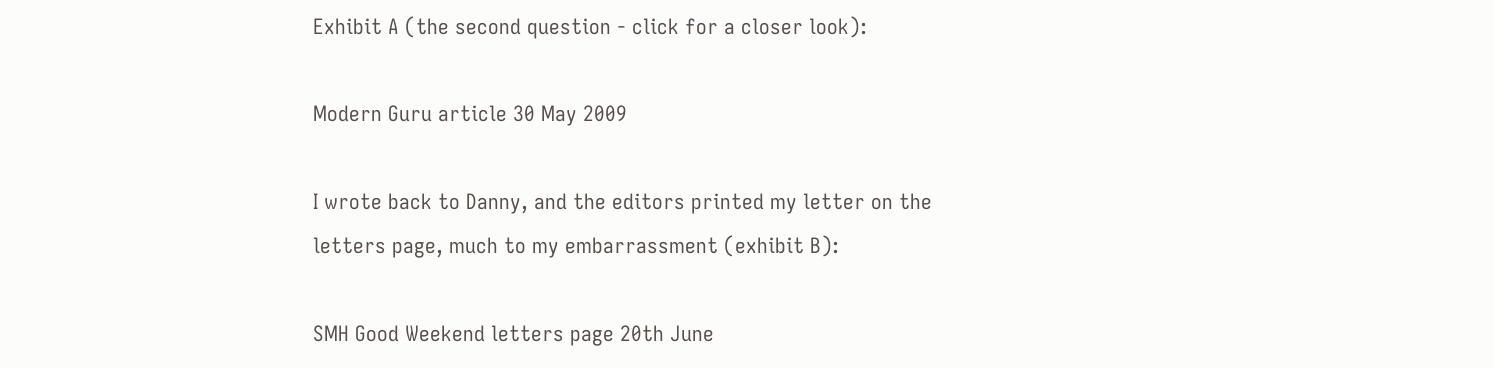Exhibit A (the second question - click for a closer look):

Modern Guru article 30 May 2009

I wrote back to Danny, and the editors printed my letter on the letters page, much to my embarrassment (exhibit B):

SMH Good Weekend letters page 20th June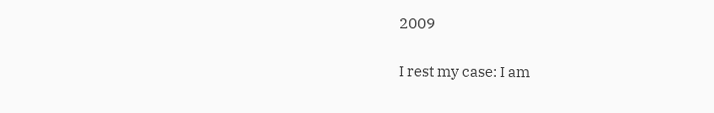2009

I rest my case: I am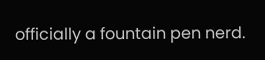officially a fountain pen nerd.